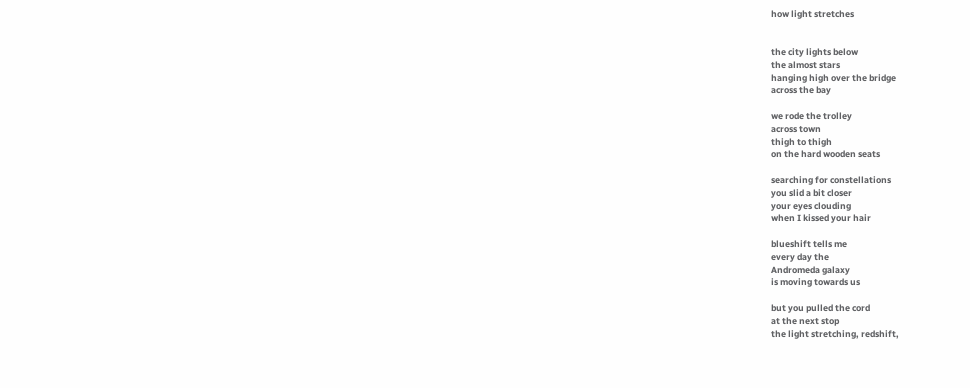how light stretches


the city lights below
the almost stars
hanging high over the bridge
across the bay

we rode the trolley
across town
thigh to thigh
on the hard wooden seats

searching for constellations
you slid a bit closer
your eyes clouding
when I kissed your hair

blueshift tells me
every day the
Andromeda galaxy
is moving towards us

but you pulled the cord
at the next stop
the light stretching, redshift,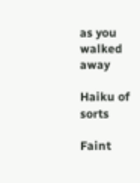as you walked away

Haiku of sorts

Faint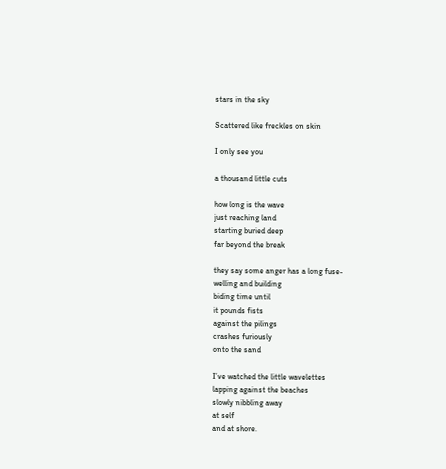stars in the sky

Scattered like freckles on skin

I only see you

a thousand little cuts

how long is the wave
just reaching land
starting buried deep
far beyond the break

they say some anger has a long fuse-
welling and building
biding time until
it pounds fists
against the pilings
crashes furiously
onto the sand

I’ve watched the little wavelettes
lapping against the beaches
slowly nibbling away
at self
and at shore.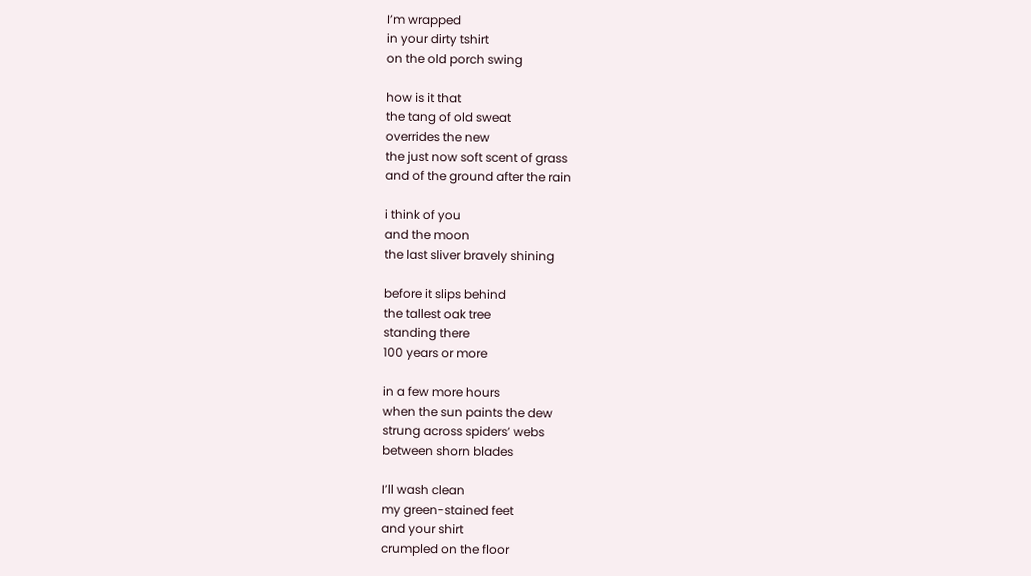I’m wrapped
in your dirty tshirt
on the old porch swing

how is it that
the tang of old sweat
overrides the new
the just now soft scent of grass
and of the ground after the rain

i think of you
and the moon
the last sliver bravely shining

before it slips behind
the tallest oak tree
standing there
100 years or more

in a few more hours
when the sun paints the dew
strung across spiders’ webs
between shorn blades

I’ll wash clean
my green-stained feet
and your shirt
crumpled on the floor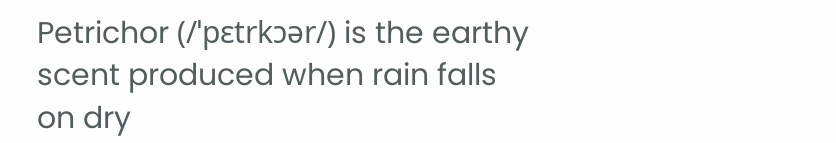Petrichor (/ˈpɛtrkɔər/) is the earthy scent produced when rain falls on dry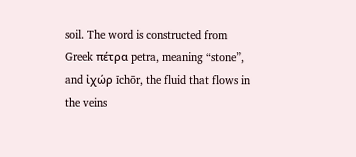soil. The word is constructed from Greek πέτρα petra, meaning “stone”, and ἰχώρ īchōr, the fluid that flows in the veins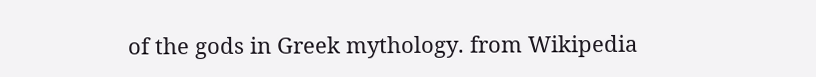of the gods in Greek mythology. from Wikipedia